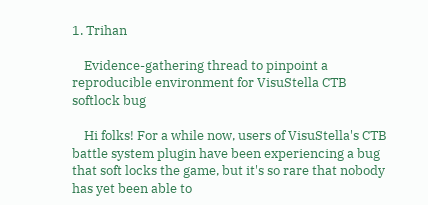1. Trihan

    Evidence-gathering thread to pinpoint a reproducible environment for VisuStella CTB softlock bug

    Hi folks! For a while now, users of VisuStella's CTB battle system plugin have been experiencing a bug that soft locks the game, but it's so rare that nobody has yet been able to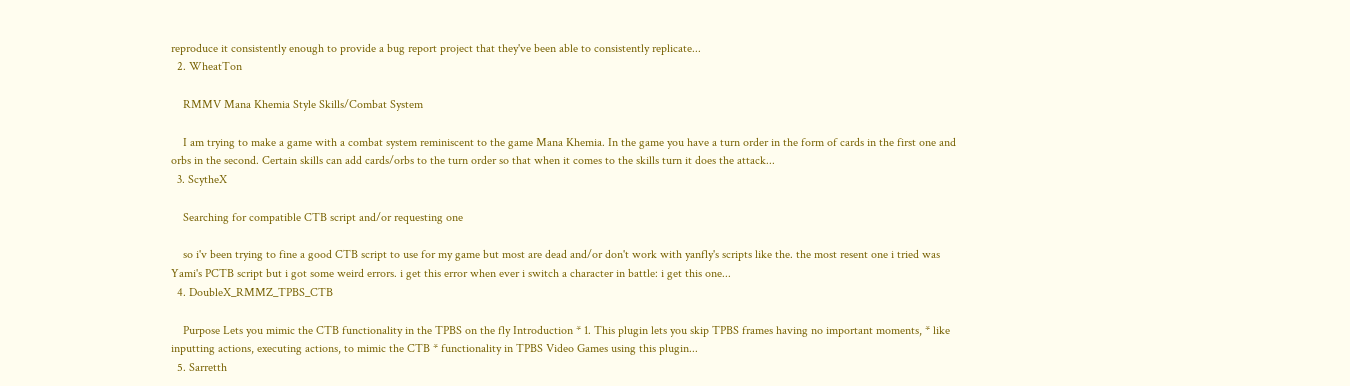reproduce it consistently enough to provide a bug report project that they've been able to consistently replicate...
  2. WheatTon

    RMMV Mana Khemia Style Skills/Combat System

    I am trying to make a game with a combat system reminiscent to the game Mana Khemia. In the game you have a turn order in the form of cards in the first one and orbs in the second. Certain skills can add cards/orbs to the turn order so that when it comes to the skills turn it does the attack...
  3. ScytheX

    Searching for compatible CTB script and/or requesting one

    so i'v been trying to fine a good CTB script to use for my game but most are dead and/or don't work with yanfly's scripts like the. the most resent one i tried was Yami's PCTB script but i got some weird errors. i get this error when ever i switch a character in battle: i get this one...
  4. DoubleX_RMMZ_TPBS_CTB

    Purpose Lets you mimic the CTB functionality in the TPBS on the fly Introduction * 1. This plugin lets you skip TPBS frames having no important moments, * like inputting actions, executing actions, to mimic the CTB * functionality in TPBS Video Games using this plugin...
  5. Sarretth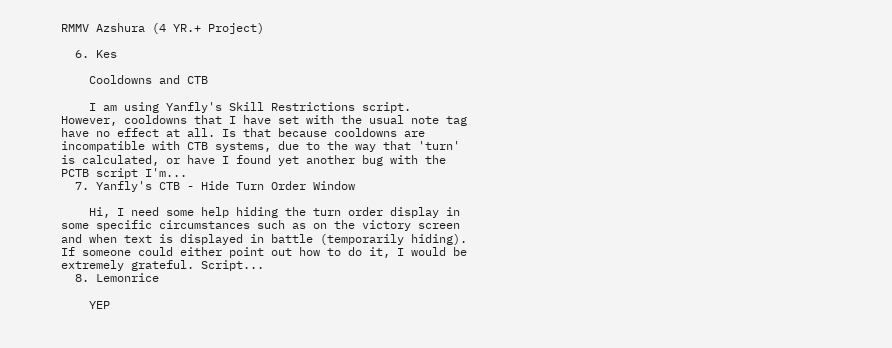RMMV Azshura (4 YR.+ Project)

  6. Kes

    Cooldowns and CTB

    I am using Yanfly's Skill Restrictions script. However, cooldowns that I have set with the usual note tag have no effect at all. Is that because cooldowns are incompatible with CTB systems, due to the way that 'turn' is calculated, or have I found yet another bug with the PCTB script I'm...
  7. Yanfly's CTB - Hide Turn Order Window

    Hi, I need some help hiding the turn order display in some specific circumstances such as on the victory screen and when text is displayed in battle (temporarily hiding). If someone could either point out how to do it, I would be extremely grateful. Script...
  8. Lemonrice

    YEP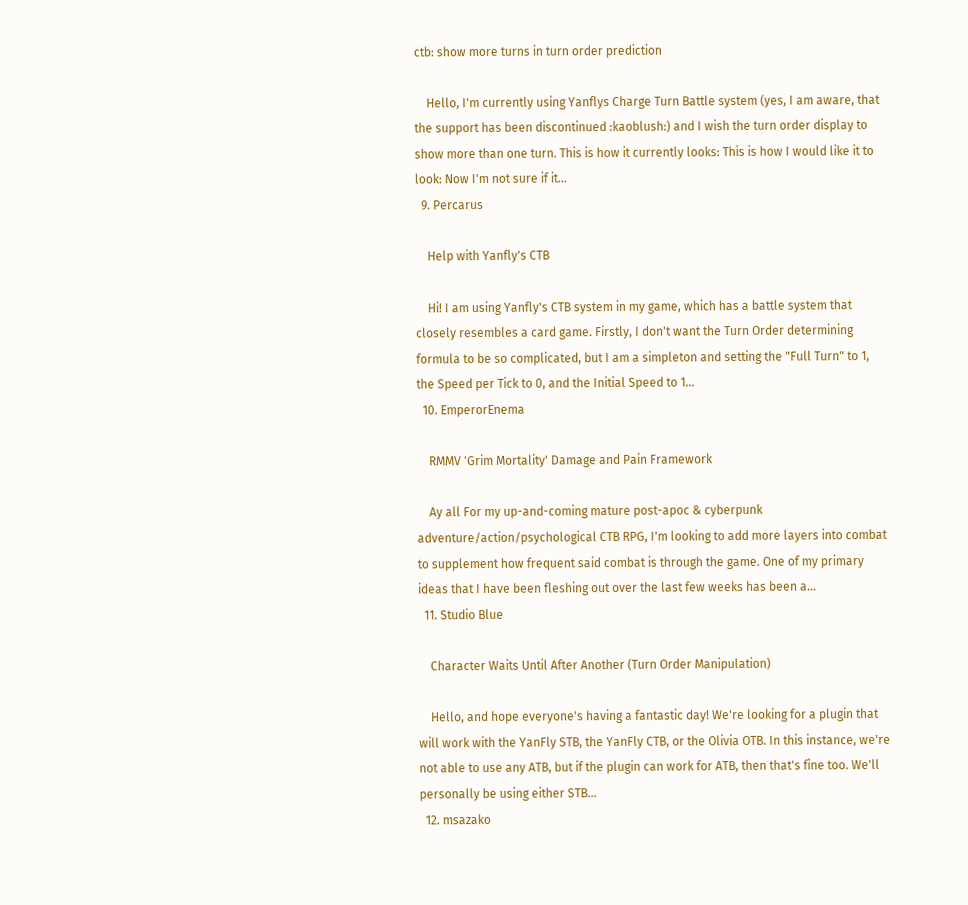ctb: show more turns in turn order prediction

    Hello, I'm currently using Yanflys Charge Turn Battle system (yes, I am aware, that the support has been discontinued :kaoblush:) and I wish the turn order display to show more than one turn. This is how it currently looks: This is how I would like it to look: Now I'm not sure if it...
  9. Percarus

    Help with Yanfly's CTB

    Hi! I am using Yanfly's CTB system in my game, which has a battle system that closely resembles a card game. Firstly, I don't want the Turn Order determining formula to be so complicated, but I am a simpleton and setting the "Full Turn" to 1, the Speed per Tick to 0, and the Initial Speed to 1...
  10. EmperorEnema

    RMMV 'Grim Mortality' Damage and Pain Framework

    Ay all For my up-and-coming mature post-apoc & cyberpunk adventure/action/psychological CTB RPG, I'm looking to add more layers into combat to supplement how frequent said combat is through the game. One of my primary ideas that I have been fleshing out over the last few weeks has been a...
  11. Studio Blue

    Character Waits Until After Another (Turn Order Manipulation)

    Hello, and hope everyone's having a fantastic day! We're looking for a plugin that will work with the YanFly STB, the YanFly CTB, or the Olivia OTB. In this instance, we're not able to use any ATB, but if the plugin can work for ATB, then that's fine too. We'll personally be using either STB...
  12. msazako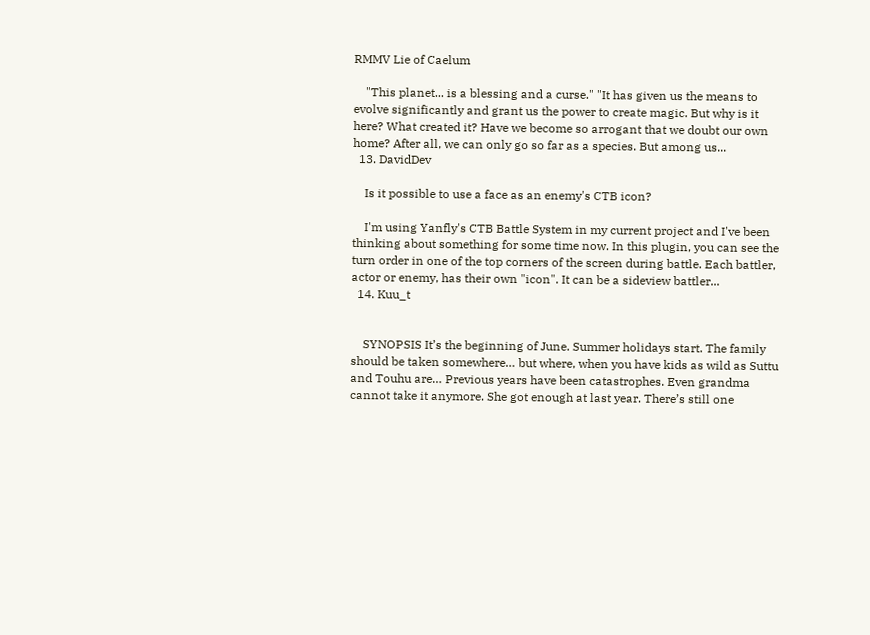RMMV Lie of Caelum

    "This planet... is a blessing and a curse." "It has given us the means to evolve significantly and grant us the power to create magic. But why is it here? What created it? Have we become so arrogant that we doubt our own home? After all, we can only go so far as a species. But among us...
  13. DavidDev

    Is it possible to use a face as an enemy's CTB icon?

    I'm using Yanfly's CTB Battle System in my current project and I've been thinking about something for some time now. In this plugin, you can see the turn order in one of the top corners of the screen during battle. Each battler, actor or enemy, has their own "icon". It can be a sideview battler...
  14. Kuu_t


    SYNOPSIS It’s the beginning of June. Summer holidays start. The family should be taken somewhere… but where, when you have kids as wild as Suttu and Touhu are… Previous years have been catastrophes. Even grandma cannot take it anymore. She got enough at last year. There’s still one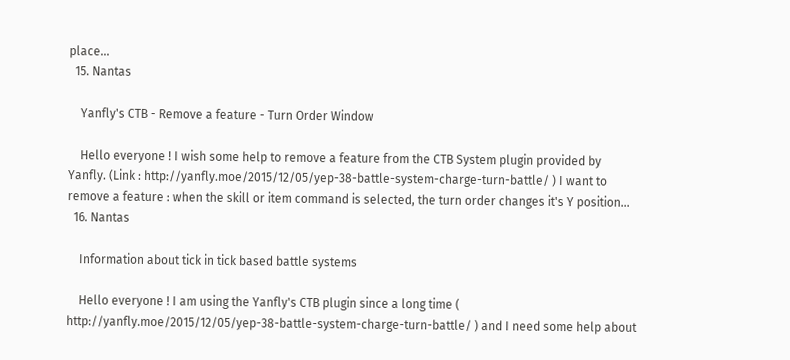place...
  15. Nantas

    Yanfly's CTB - Remove a feature - Turn Order Window

    Hello everyone ! I wish some help to remove a feature from the CTB System plugin provided by Yanfly. (Link : http://yanfly.moe/2015/12/05/yep-38-battle-system-charge-turn-battle/ ) I want to remove a feature : when the skill or item command is selected, the turn order changes it's Y position...
  16. Nantas

    Information about tick in tick based battle systems

    Hello everyone ! I am using the Yanfly's CTB plugin since a long time ( http://yanfly.moe/2015/12/05/yep-38-battle-system-charge-turn-battle/ ) and I need some help about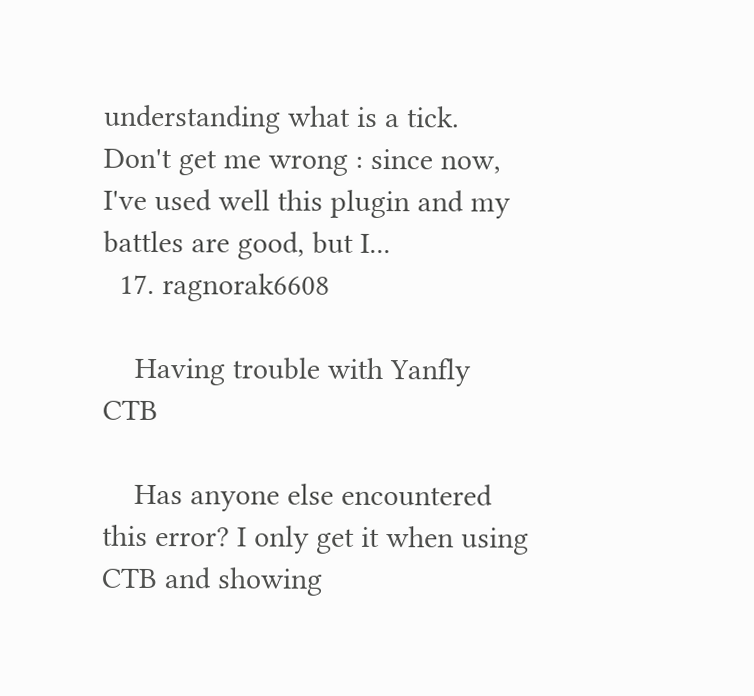understanding what is a tick. Don't get me wrong : since now, I've used well this plugin and my battles are good, but I...
  17. ragnorak6608

    Having trouble with Yanfly CTB

    Has anyone else encountered this error? I only get it when using CTB and showing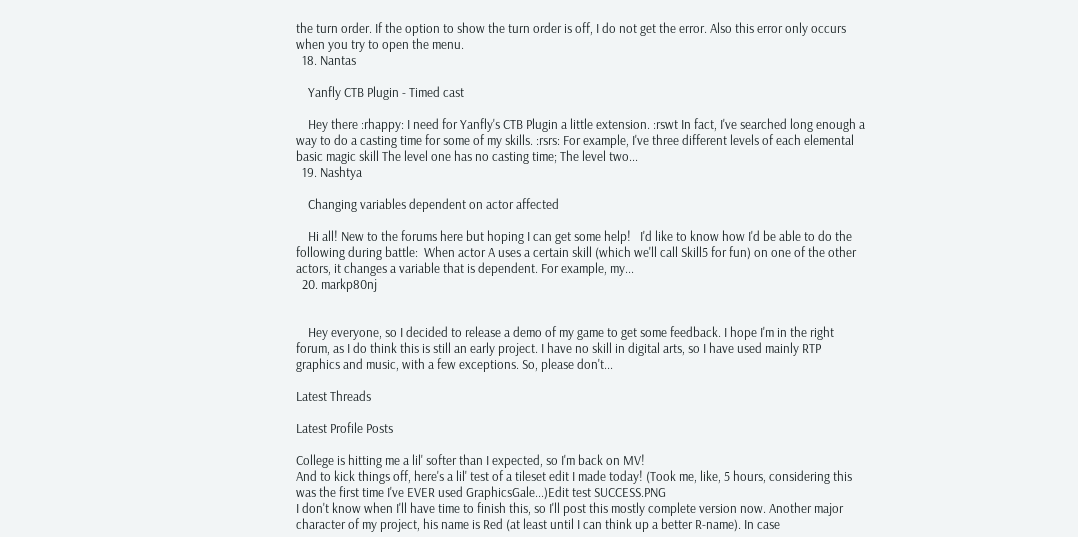the turn order. If the option to show the turn order is off, I do not get the error. Also this error only occurs when you try to open the menu.
  18. Nantas

    Yanfly CTB Plugin - Timed cast

    Hey there :rhappy: I need for Yanfly's CTB Plugin a little extension. :rswt In fact, I've searched long enough a way to do a casting time for some of my skills. :rsrs: For example, I've three different levels of each elemental basic magic skill The level one has no casting time; The level two...
  19. Nashtya

    Changing variables dependent on actor affected

    Hi all! New to the forums here but hoping I can get some help!   I'd like to know how I'd be able to do the following during battle:  When actor A uses a certain skill (which we'll call Skill5 for fun) on one of the other actors, it changes a variable that is dependent. For example, my...
  20. markp80nj


    Hey everyone, so I decided to release a demo of my game to get some feedback. I hope I'm in the right forum, as I do think this is still an early project. I have no skill in digital arts, so I have used mainly RTP graphics and music, with a few exceptions. So, please don't...

Latest Threads

Latest Profile Posts

College is hitting me a lil' softer than I expected, so I'm back on MV!
And to kick things off, here's a lil' test of a tileset edit I made today! (Took me, like, 5 hours, considering this was the first time I've EVER used GraphicsGale...)Edit test SUCCESS.PNG
I don't know when I'll have time to finish this, so I'll post this mostly complete version now. Another major character of my project, his name is Red (at least until I can think up a better R-name). In case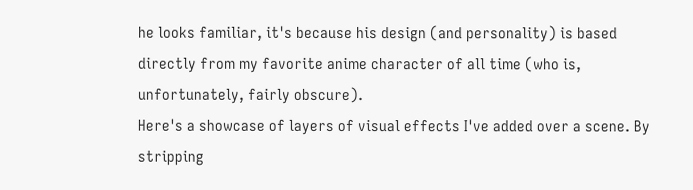he looks familiar, it's because his design (and personality) is based directly from my favorite anime character of all time (who is, unfortunately, fairly obscure).
Here's a showcase of layers of visual effects I've added over a scene. By stripping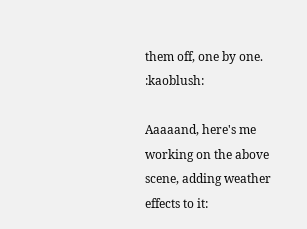them off, one by one. :kaoblush:

Aaaaand, here's me working on the above scene, adding weather effects to it: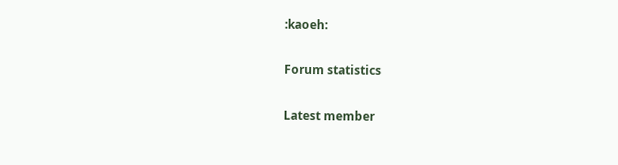:kaoeh:

Forum statistics

Latest member